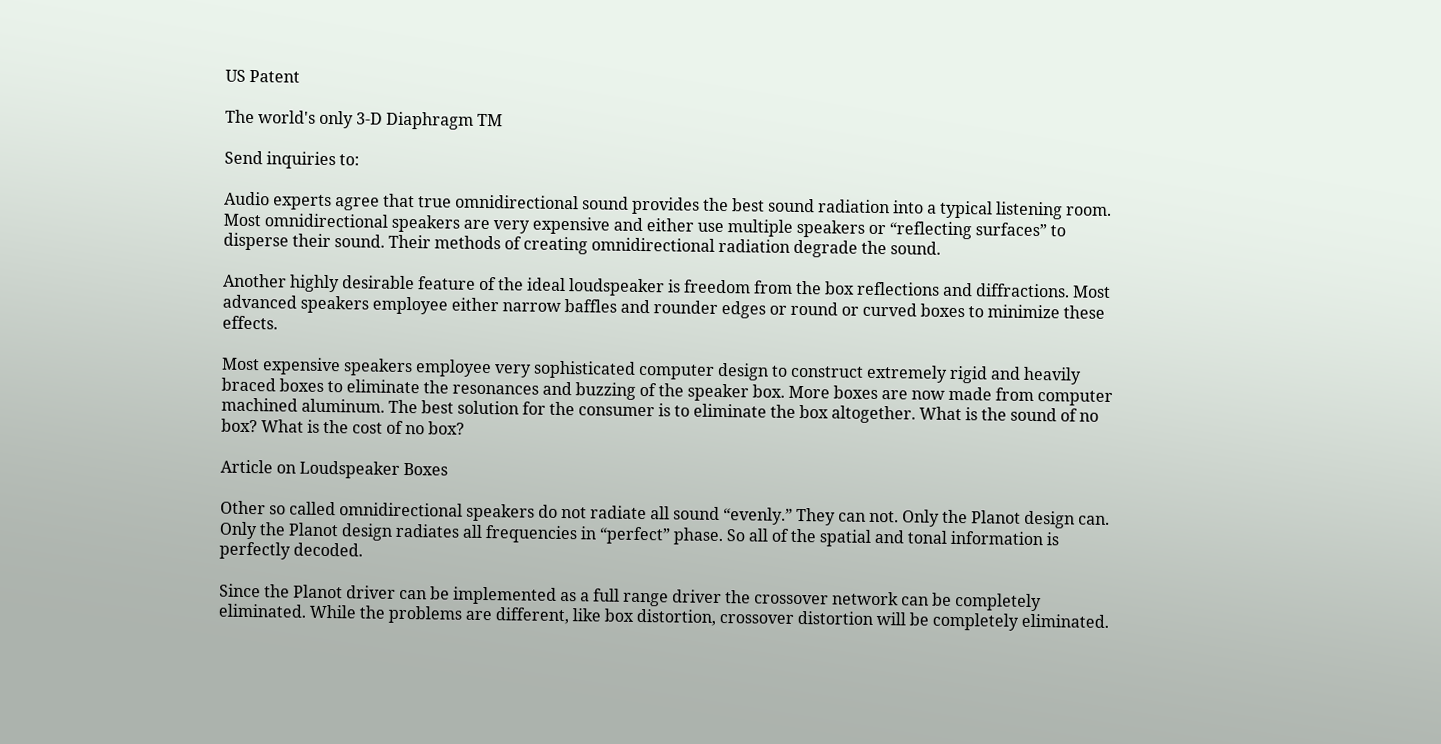US Patent

The world's only 3-D Diaphragm TM

Send inquiries to:

Audio experts agree that true omnidirectional sound provides the best sound radiation into a typical listening room. Most omnidirectional speakers are very expensive and either use multiple speakers or “reflecting surfaces” to disperse their sound. Their methods of creating omnidirectional radiation degrade the sound.

Another highly desirable feature of the ideal loudspeaker is freedom from the box reflections and diffractions. Most advanced speakers employee either narrow baffles and rounder edges or round or curved boxes to minimize these effects.

Most expensive speakers employee very sophisticated computer design to construct extremely rigid and heavily braced boxes to eliminate the resonances and buzzing of the speaker box. More boxes are now made from computer machined aluminum. The best solution for the consumer is to eliminate the box altogether. What is the sound of no box? What is the cost of no box?

Article on Loudspeaker Boxes

Other so called omnidirectional speakers do not radiate all sound “evenly.” They can not. Only the Planot design can. Only the Planot design radiates all frequencies in “perfect” phase. So all of the spatial and tonal information is perfectly decoded.

Since the Planot driver can be implemented as a full range driver the crossover network can be completely eliminated. While the problems are different, like box distortion, crossover distortion will be completely eliminated.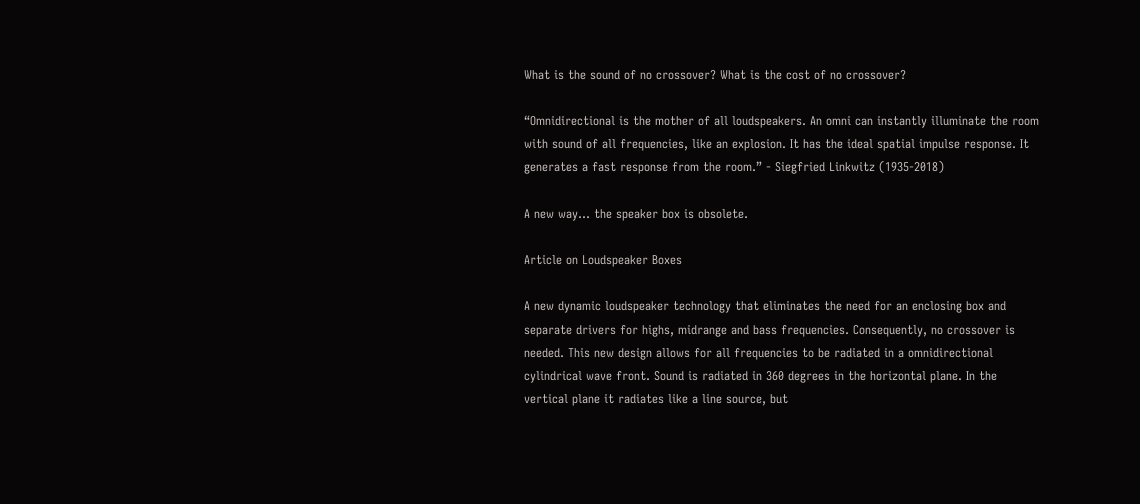What is the sound of no crossover? What is the cost of no crossover?

“Omnidirectional is the mother of all loudspeakers. An omni can instantly illuminate the room with sound of all frequencies, like an explosion. It has the ideal spatial impulse response. It generates a fast response from the room.” - Siegfried Linkwitz (1935-2018)

A new way... the speaker box is obsolete.

Article on Loudspeaker Boxes

A new dynamic loudspeaker technology that eliminates the need for an enclosing box and separate drivers for highs, midrange and bass frequencies. Consequently, no crossover is needed. This new design allows for all frequencies to be radiated in a omnidirectional cylindrical wave front. Sound is radiated in 360 degrees in the horizontal plane. In the vertical plane it radiates like a line source, but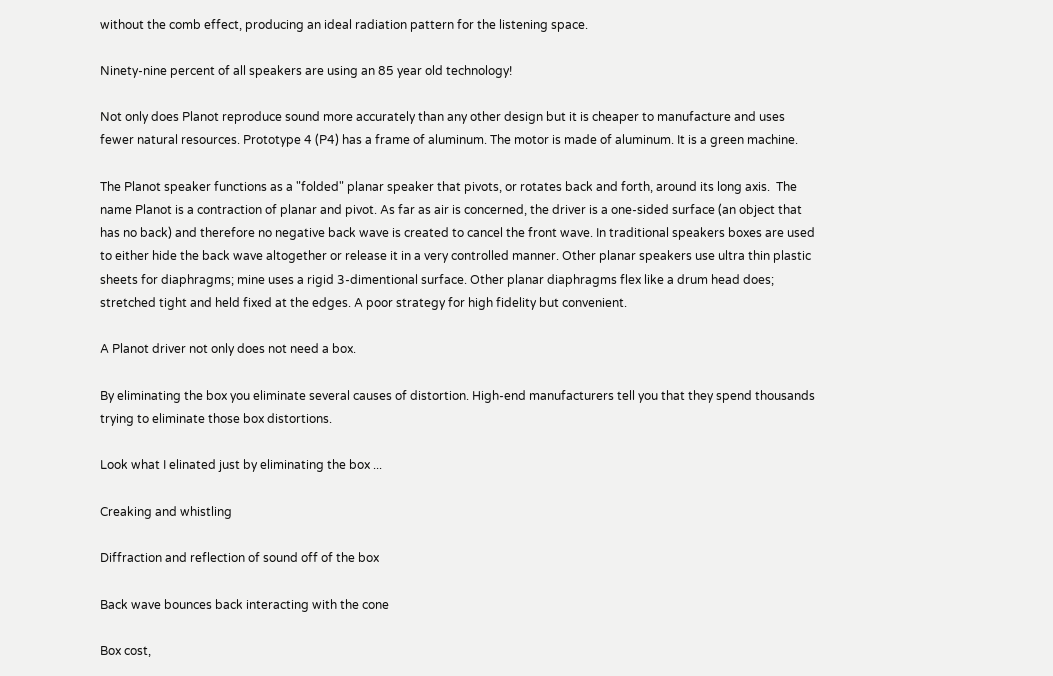without the comb effect, producing an ideal radiation pattern for the listening space.

Ninety-nine percent of all speakers are using an 85 year old technology!

Not only does Planot reproduce sound more accurately than any other design but it is cheaper to manufacture and uses fewer natural resources. Prototype 4 (P4) has a frame of aluminum. The motor is made of aluminum. It is a green machine.

The Planot speaker functions as a "folded" planar speaker that pivots, or rotates back and forth, around its long axis.  The name Planot is a contraction of planar and pivot. As far as air is concerned, the driver is a one-sided surface (an object that has no back) and therefore no negative back wave is created to cancel the front wave. In traditional speakers boxes are used to either hide the back wave altogether or release it in a very controlled manner. Other planar speakers use ultra thin plastic sheets for diaphragms; mine uses a rigid 3-dimentional surface. Other planar diaphragms flex like a drum head does; stretched tight and held fixed at the edges. A poor strategy for high fidelity but convenient.

A Planot driver not only does not need a box.

By eliminating the box you eliminate several causes of distortion. High-end manufacturers tell you that they spend thousands trying to eliminate those box distortions.

Look what I elinated just by eliminating the box ...

Creaking and whistling

Diffraction and reflection of sound off of the box

Back wave bounces back interacting with the cone

Box cost,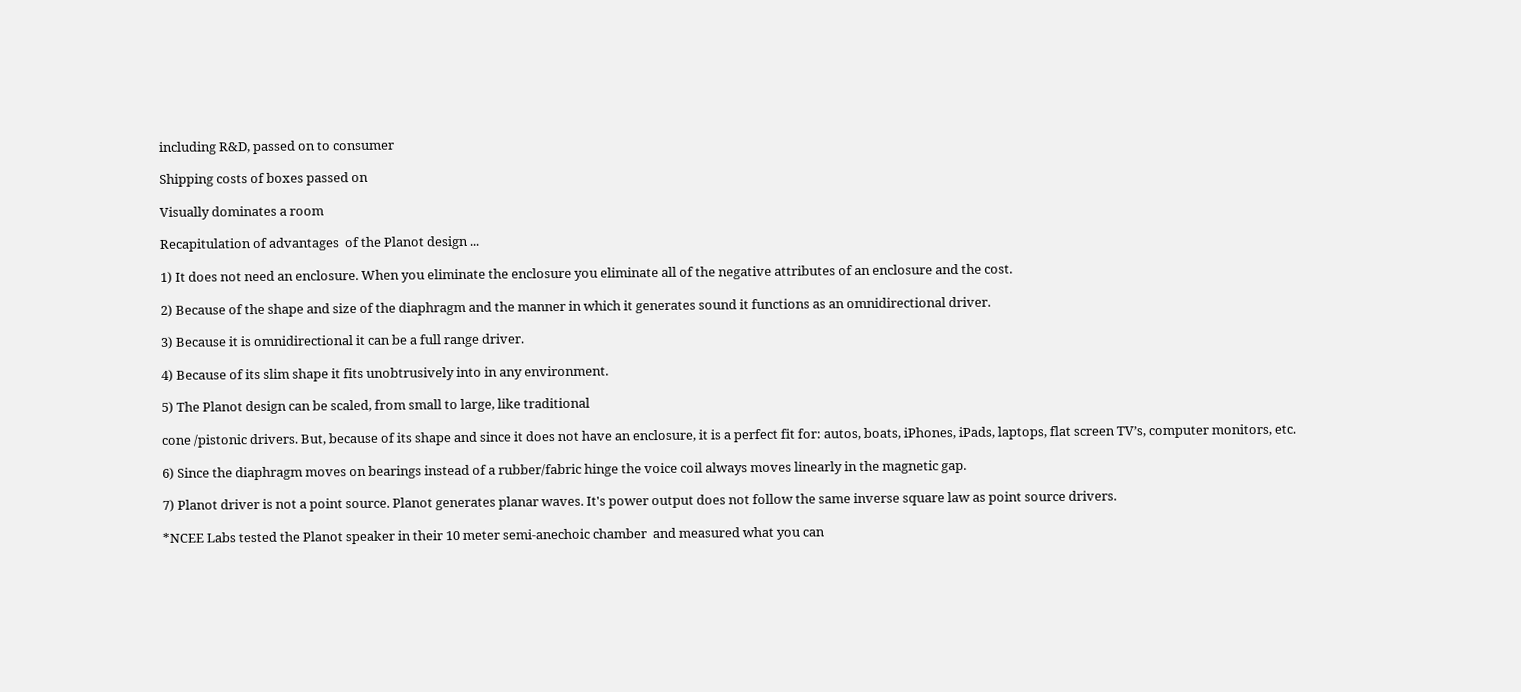including R&D, passed on to consumer

Shipping costs of boxes passed on

Visually dominates a room

Recapitulation of advantages  of the Planot design ...

1) It does not need an enclosure. When you eliminate the enclosure you eliminate all of the negative attributes of an enclosure and the cost.

2) Because of the shape and size of the diaphragm and the manner in which it generates sound it functions as an omnidirectional driver.

3) Because it is omnidirectional it can be a full range driver.

4) Because of its slim shape it fits unobtrusively into in any environment.

5) The Planot design can be scaled, from small to large, like traditional

cone /pistonic drivers. But, because of its shape and since it does not have an enclosure, it is a perfect fit for: autos, boats, iPhones, iPads, laptops, flat screen TV’s, computer monitors, etc.

6) Since the diaphragm moves on bearings instead of a rubber/fabric hinge the voice coil always moves linearly in the magnetic gap.

7) Planot driver is not a point source. Planot generates planar waves. It's power output does not follow the same inverse square law as point source drivers.

*NCEE Labs tested the Planot speaker in their 10 meter semi-anechoic chamber  and measured what you can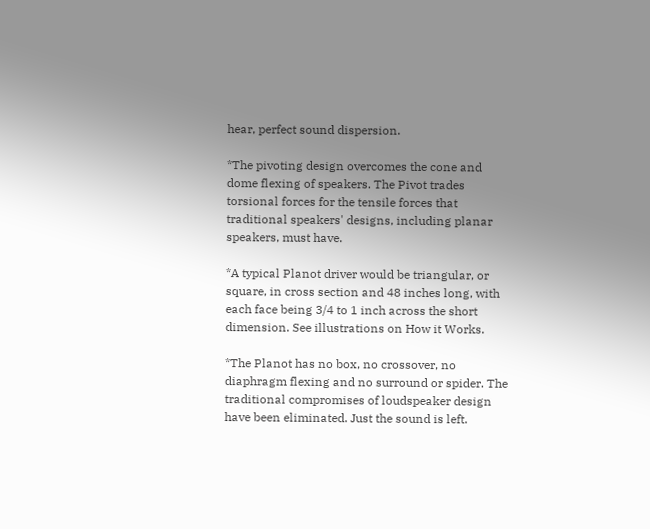hear, perfect sound dispersion.

*The pivoting design overcomes the cone and dome flexing of speakers. The Pivot trades torsional forces for the tensile forces that traditional speakers' designs, including planar speakers, must have.

*A typical Planot driver would be triangular, or square, in cross section and 48 inches long, with each face being 3/4 to 1 inch across the short dimension. See illustrations on How it Works.

*The Planot has no box, no crossover, no diaphragm flexing and no surround or spider. The traditional compromises of loudspeaker design have been eliminated. Just the sound is left.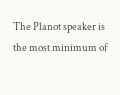The Planot speaker is the most minimum of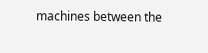machines between the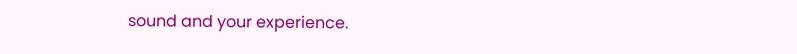sound and your experience.